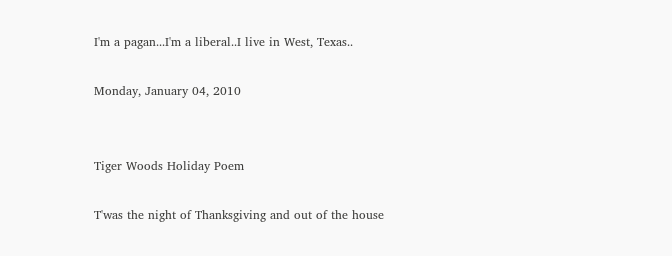I'm a pagan...I'm a liberal..I live in West, Texas..

Monday, January 04, 2010


Tiger Woods Holiday Poem

T'was the night of Thanksgiving and out of the house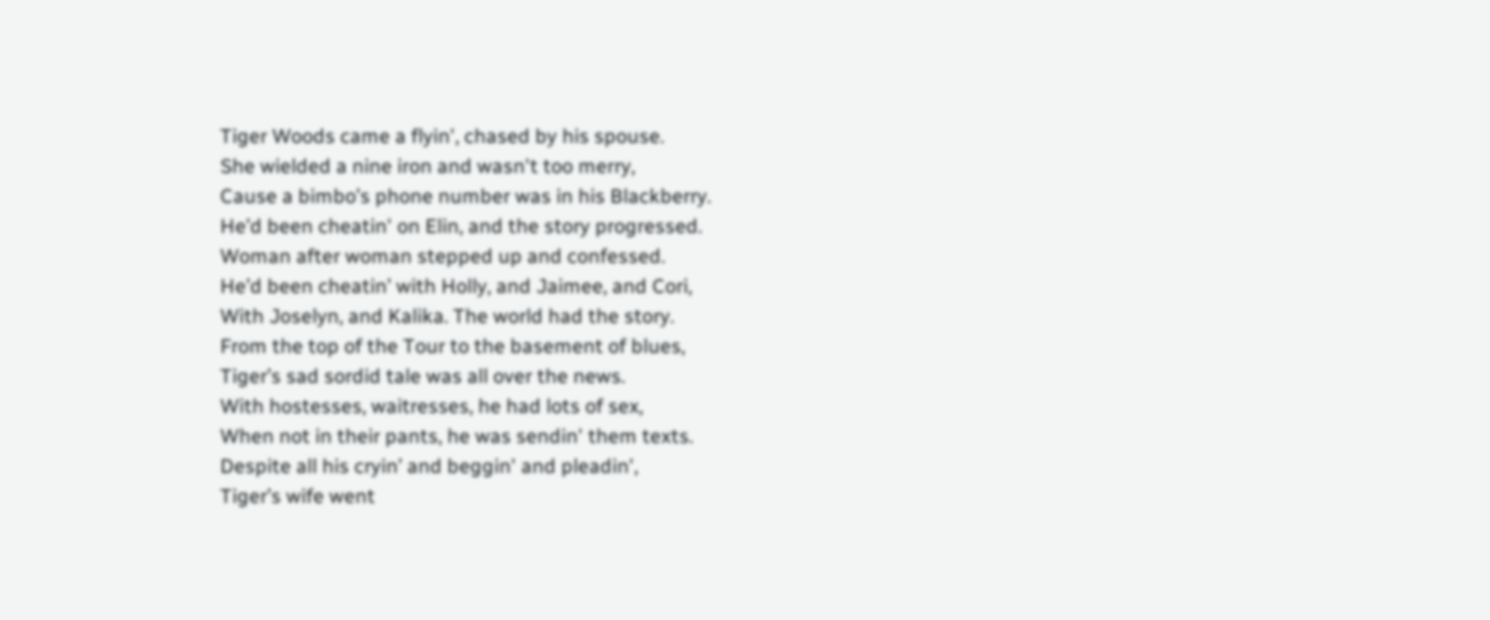Tiger Woods came a flyin', chased by his spouse.
She wielded a nine iron and wasn't too merry,
Cause a bimbo’s phone number was in his Blackberry.
He’d been cheatin' on Elin, and the story progressed.
Woman after woman stepped up and confessed.
He’d been cheatin’ with Holly, and Jaimee, and Cori,
With Joselyn, and Kalika. The world had the story.
From the top of the Tour to the basement of blues,
Tiger’s sad sordid tale was all over the news.
With hostesses, waitresses, he had lots of sex,
When not in their pants, he was sendin' them texts.
Despite all his cryin’ and beggin' and pleadin',
Tiger’s wife went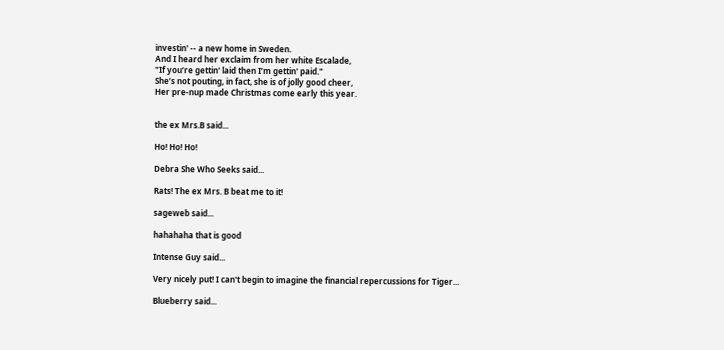investin' -- a new home in Sweden.
And I heard her exclaim from her white Escalade,
"If you’re gettin' laid then I’m gettin' paid."
She’s not pouting, in fact, she is of jolly good cheer,
Her pre-nup made Christmas come early this year.


the ex Mrs.B said...

Ho! Ho! Ho!

Debra She Who Seeks said...

Rats! The ex Mrs. B beat me to it!

sageweb said...

hahahaha that is good

Intense Guy said...

Very nicely put! I can't begin to imagine the financial repercussions for Tiger...

Blueberry said...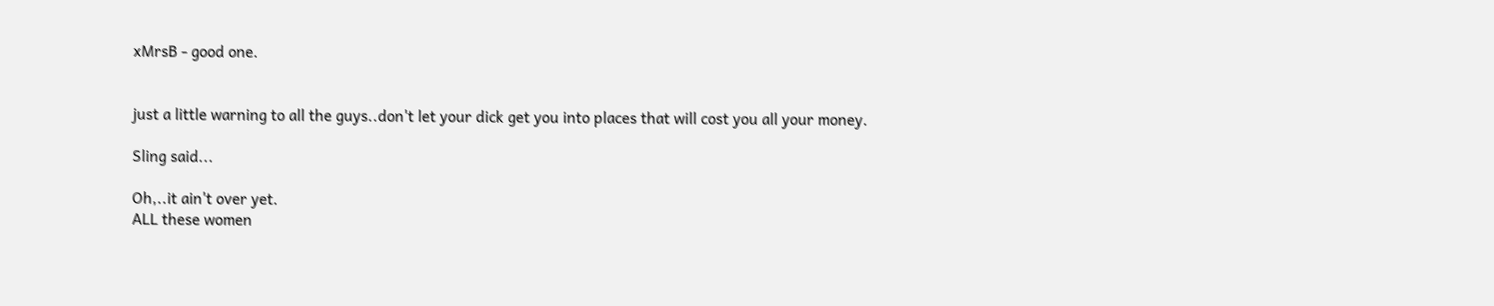xMrsB - good one.


just a little warning to all the guys..don't let your dick get you into places that will cost you all your money.

Sling said...

Oh,..it ain't over yet.
ALL these women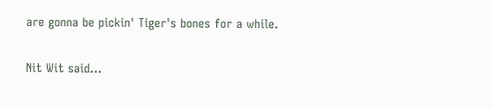are gonna be pickin' Tiger's bones for a while.

Nit Wit said...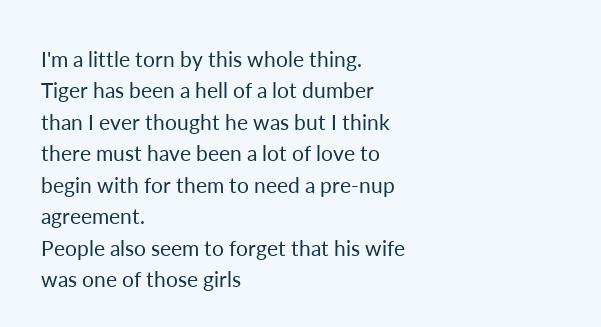I'm a little torn by this whole thing. Tiger has been a hell of a lot dumber than I ever thought he was but I think there must have been a lot of love to begin with for them to need a pre-nup agreement.
People also seem to forget that his wife was one of those girls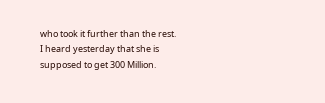who took it further than the rest.
I heard yesterday that she is supposed to get 300 Million.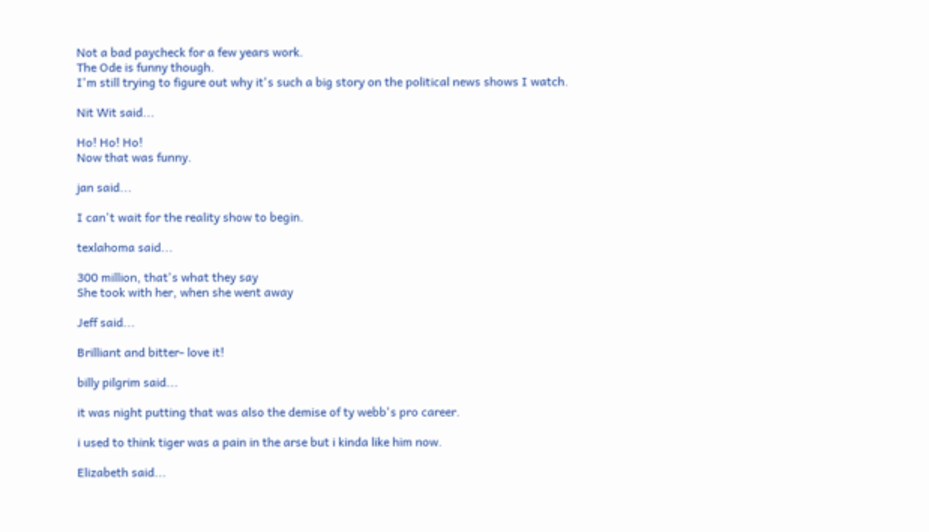Not a bad paycheck for a few years work.
The Ode is funny though.
I'm still trying to figure out why it's such a big story on the political news shows I watch.

Nit Wit said...

Ho! Ho! Ho!
Now that was funny.

jan said...

I can't wait for the reality show to begin.

texlahoma said...

300 million, that's what they say
She took with her, when she went away

Jeff said...

Brilliant and bitter- love it!

billy pilgrim said...

it was night putting that was also the demise of ty webb's pro career.

i used to think tiger was a pain in the arse but i kinda like him now.

Elizabeth said...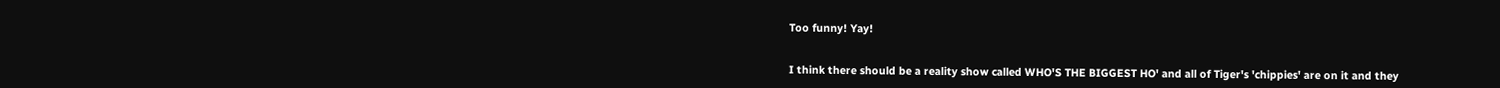Too funny! Yay!


I think there should be a reality show called WHO'S THE BIGGEST HO' and all of Tiger's 'chippies' are on it and they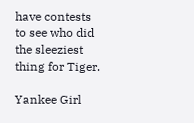have contests to see who did the sleeziest thing for Tiger.

Yankee Girl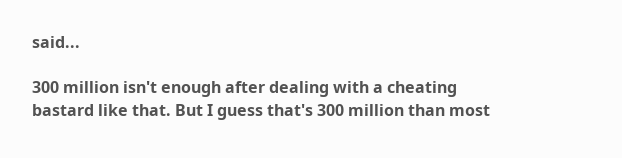said...

300 million isn't enough after dealing with a cheating bastard like that. But I guess that's 300 million than most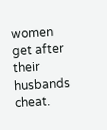women get after their husbands cheat.